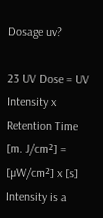Dosage uv?

23 UV Dose = UV Intensity x Retention Time [m. J/cm²] = [µW/cm²] x [s] Intensity is a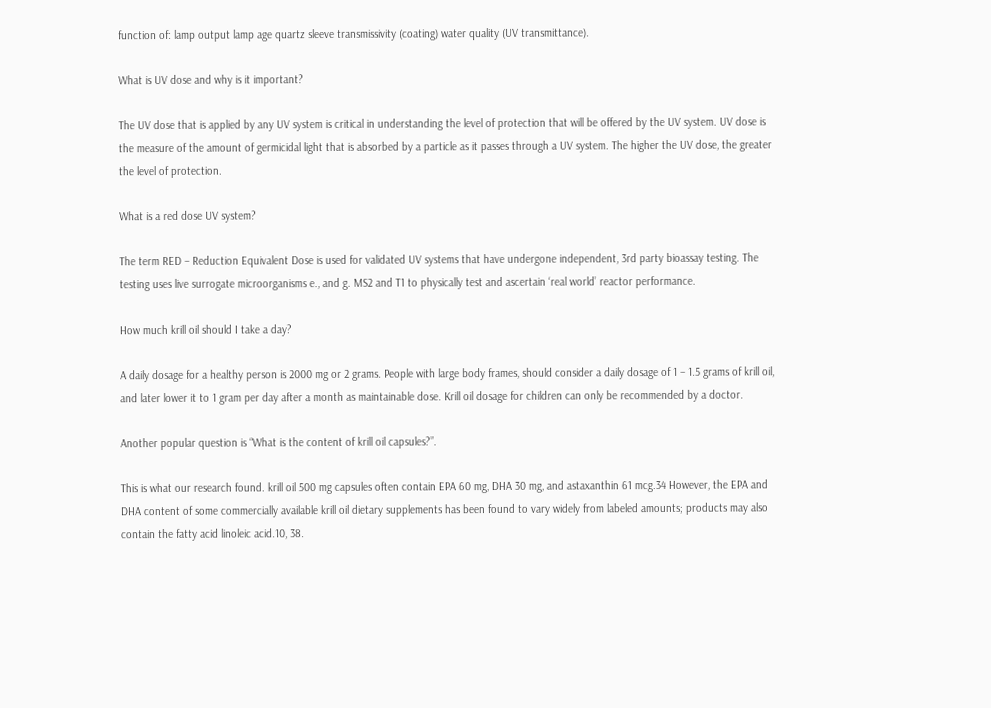function of: lamp output lamp age quartz sleeve transmissivity (coating) water quality (UV transmittance).

What is UV dose and why is it important?

The UV dose that is applied by any UV system is critical in understanding the level of protection that will be offered by the UV system. UV dose is the measure of the amount of germicidal light that is absorbed by a particle as it passes through a UV system. The higher the UV dose, the greater the level of protection.

What is a red dose UV system?

The term RED – Reduction Equivalent Dose is used for validated UV systems that have undergone independent, 3rd party bioassay testing. The testing uses live surrogate microorganisms e., and g. MS2 and T1 to physically test and ascertain ‘real world’ reactor performance.

How much krill oil should I take a day?

A daily dosage for a healthy person is 2000 mg or 2 grams. People with large body frames, should consider a daily dosage of 1 – 1.5 grams of krill oil, and later lower it to 1 gram per day after a month as maintainable dose. Krill oil dosage for children can only be recommended by a doctor.

Another popular question is “What is the content of krill oil capsules?”.

This is what our research found. krill oil 500 mg capsules often contain EPA 60 mg, DHA 30 mg, and astaxanthin 61 mcg.34 However, the EPA and DHA content of some commercially available krill oil dietary supplements has been found to vary widely from labeled amounts; products may also contain the fatty acid linoleic acid.10, 38.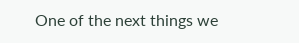One of the next things we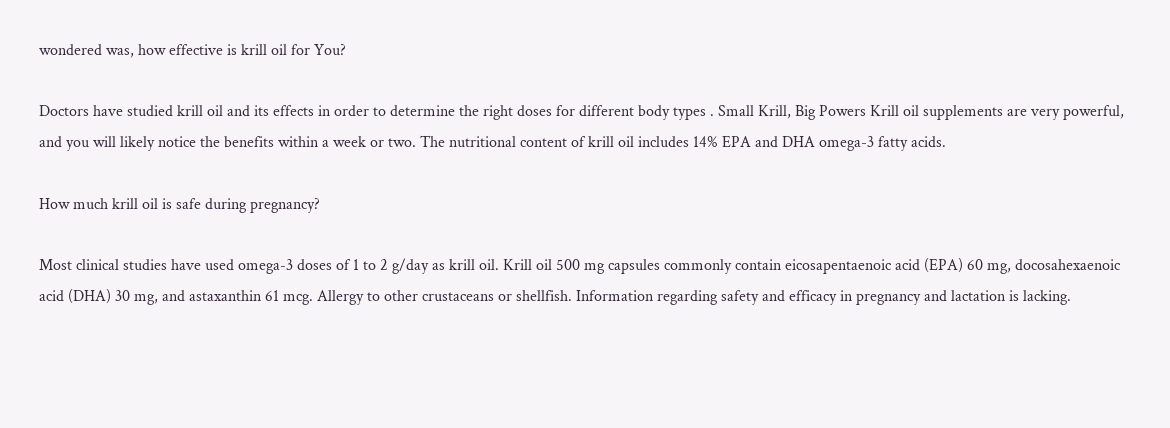wondered was, how effective is krill oil for You?

Doctors have studied krill oil and its effects in order to determine the right doses for different body types . Small Krill, Big Powers Krill oil supplements are very powerful, and you will likely notice the benefits within a week or two. The nutritional content of krill oil includes 14% EPA and DHA omega-3 fatty acids.

How much krill oil is safe during pregnancy?

Most clinical studies have used omega-3 doses of 1 to 2 g/day as krill oil. Krill oil 500 mg capsules commonly contain eicosapentaenoic acid (EPA) 60 mg, docosahexaenoic acid (DHA) 30 mg, and astaxanthin 61 mcg. Allergy to other crustaceans or shellfish. Information regarding safety and efficacy in pregnancy and lactation is lacking.